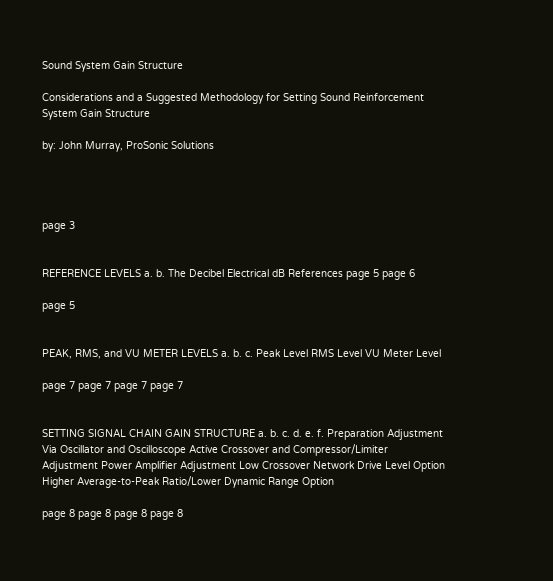Sound System Gain Structure

Considerations and a Suggested Methodology for Setting Sound Reinforcement System Gain Structure

by: John Murray, ProSonic Solutions




page 3


REFERENCE LEVELS a. b. The Decibel Electrical dB References page 5 page 6

page 5


PEAK, RMS, and VU METER LEVELS a. b. c. Peak Level RMS Level VU Meter Level

page 7 page 7 page 7 page 7


SETTING SIGNAL CHAIN GAIN STRUCTURE a. b. c. d. e. f. Preparation Adjustment Via Oscillator and Oscilloscope Active Crossover and Compressor/Limiter Adjustment Power Amplifier Adjustment Low Crossover Network Drive Level Option Higher Average-to-Peak Ratio/Lower Dynamic Range Option

page 8 page 8 page 8 page 8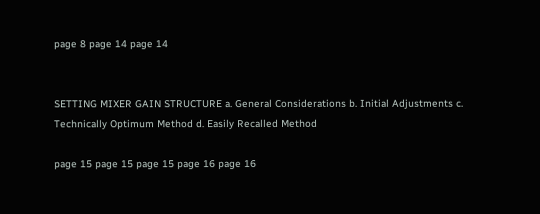page 8 page 14 page 14


SETTING MIXER GAIN STRUCTURE a. General Considerations b. Initial Adjustments c. Technically Optimum Method d. Easily Recalled Method

page 15 page 15 page 15 page 16 page 16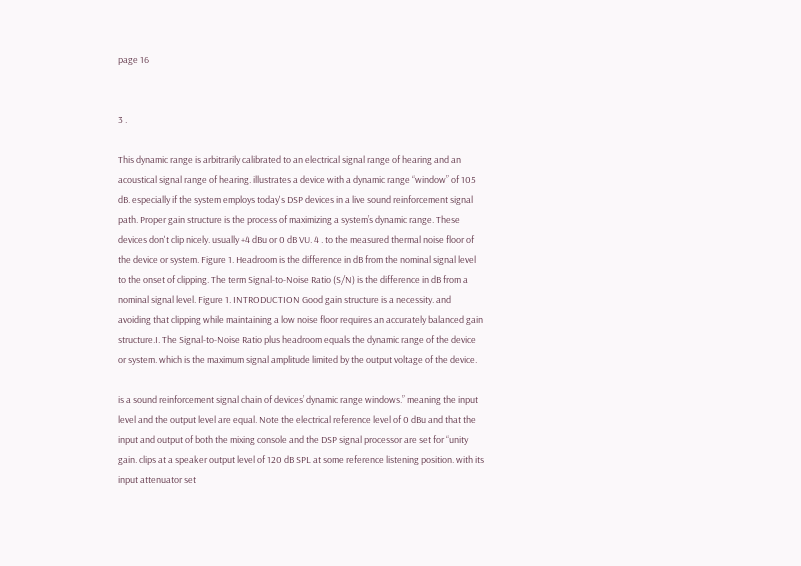page 16


3 .

This dynamic range is arbitrarily calibrated to an electrical signal range of hearing and an acoustical signal range of hearing. illustrates a device with a dynamic range “window” of 105 dB. especially if the system employs today's DSP devices in a live sound reinforcement signal path. Proper gain structure is the process of maximizing a system’s dynamic range. These devices don't clip nicely. usually +4 dBu or 0 dB VU. 4 . to the measured thermal noise floor of the device or system. Figure 1. Headroom is the difference in dB from the nominal signal level to the onset of clipping. The term Signal-to-Noise Ratio (S/N) is the difference in dB from a nominal signal level. Figure 1. INTRODUCTION Good gain structure is a necessity. and avoiding that clipping while maintaining a low noise floor requires an accurately balanced gain structure.I. The Signal-to-Noise Ratio plus headroom equals the dynamic range of the device or system. which is the maximum signal amplitude limited by the output voltage of the device.

is a sound reinforcement signal chain of devices’ dynamic range windows.” meaning the input level and the output level are equal. Note the electrical reference level of 0 dBu and that the input and output of both the mixing console and the DSP signal processor are set for “unity gain. clips at a speaker output level of 120 dB SPL at some reference listening position. with its input attenuator set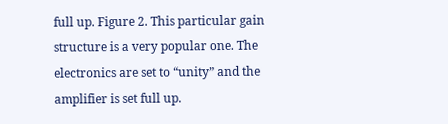full up. Figure 2. This particular gain structure is a very popular one. The electronics are set to “unity” and the amplifier is set full up.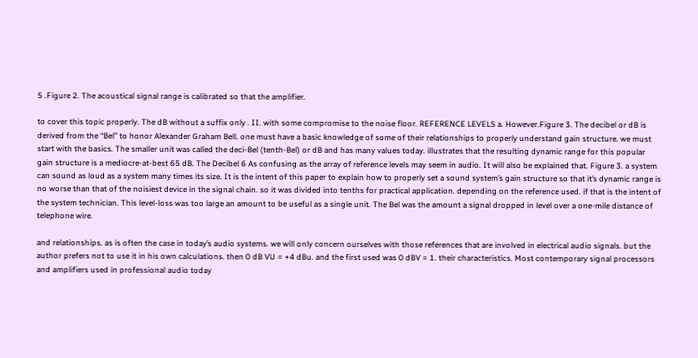5 .Figure 2. The acoustical signal range is calibrated so that the amplifier.

to cover this topic properly. The dB without a suffix only . II. with some compromise to the noise floor. REFERENCE LEVELS a. However.Figure 3. The decibel or dB is derived from the “Bel” to honor Alexander Graham Bell. one must have a basic knowledge of some of their relationships to properly understand gain structure. we must start with the basics. The smaller unit was called the deci-Bel (tenth-Bel) or dB and has many values today. illustrates that the resulting dynamic range for this popular gain structure is a mediocre-at-best 65 dB. The Decibel 6 As confusing as the array of reference levels may seem in audio. It will also be explained that. Figure 3. a system can sound as loud as a system many times its size. It is the intent of this paper to explain how to properly set a sound system’s gain structure so that it’s dynamic range is no worse than that of the noisiest device in the signal chain. so it was divided into tenths for practical application. depending on the reference used. if that is the intent of the system technician. This level-loss was too large an amount to be useful as a single unit. The Bel was the amount a signal dropped in level over a one-mile distance of telephone wire.

and relationships. as is often the case in today’s audio systems. we will only concern ourselves with those references that are involved in electrical audio signals. but the author prefers not to use it in his own calculations. then 0 dB VU = +4 dBu. and the first used was 0 dBV = 1. their characteristics. Most contemporary signal processors and amplifiers used in professional audio today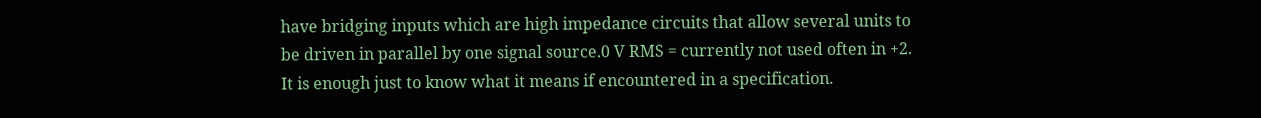have bridging inputs which are high impedance circuits that allow several units to be driven in parallel by one signal source.0 V RMS = currently not used often in +2. It is enough just to know what it means if encountered in a specification.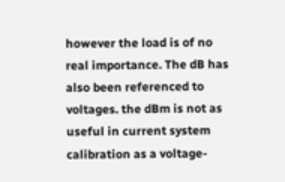however the load is of no real importance. The dB has also been referenced to voltages. the dBm is not as useful in current system calibration as a voltage-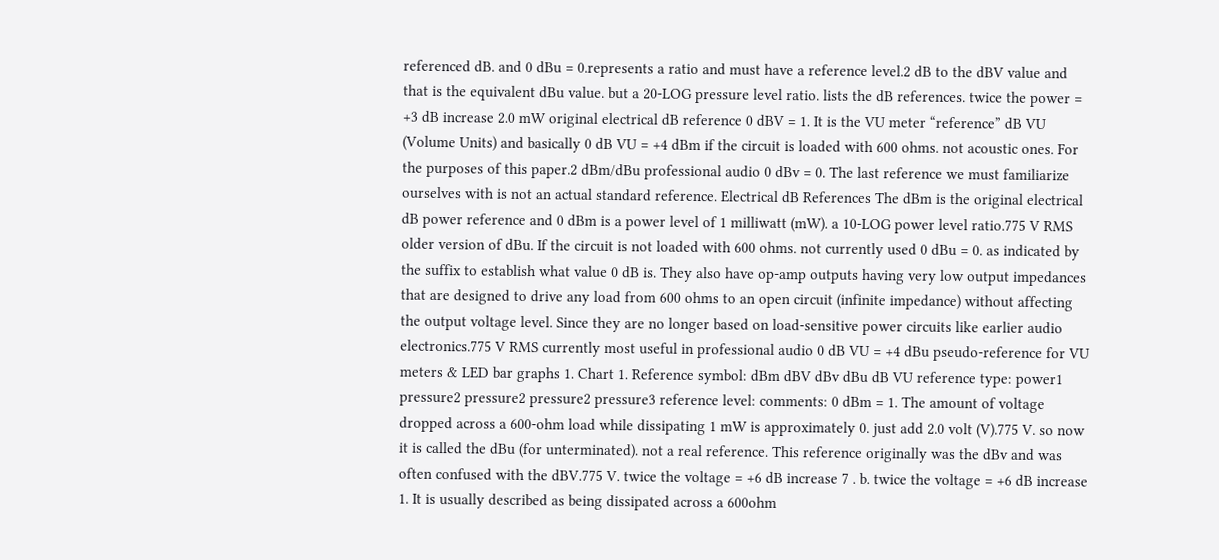referenced dB. and 0 dBu = 0.represents a ratio and must have a reference level.2 dB to the dBV value and that is the equivalent dBu value. but a 20-LOG pressure level ratio. lists the dB references. twice the power = +3 dB increase 2.0 mW original electrical dB reference 0 dBV = 1. It is the VU meter “reference” dB VU (Volume Units) and basically 0 dB VU = +4 dBm if the circuit is loaded with 600 ohms. not acoustic ones. For the purposes of this paper.2 dBm/dBu professional audio 0 dBv = 0. The last reference we must familiarize ourselves with is not an actual standard reference. Electrical dB References The dBm is the original electrical dB power reference and 0 dBm is a power level of 1 milliwatt (mW). a 10-LOG power level ratio.775 V RMS older version of dBu. If the circuit is not loaded with 600 ohms. not currently used 0 dBu = 0. as indicated by the suffix to establish what value 0 dB is. They also have op-amp outputs having very low output impedances that are designed to drive any load from 600 ohms to an open circuit (infinite impedance) without affecting the output voltage level. Since they are no longer based on load-sensitive power circuits like earlier audio electronics.775 V RMS currently most useful in professional audio 0 dB VU = +4 dBu pseudo-reference for VU meters & LED bar graphs 1. Chart 1. Reference symbol: dBm dBV dBv dBu dB VU reference type: power1 pressure2 pressure2 pressure2 pressure3 reference level: comments: 0 dBm = 1. The amount of voltage dropped across a 600-ohm load while dissipating 1 mW is approximately 0. just add 2.0 volt (V).775 V. so now it is called the dBu (for unterminated). not a real reference. This reference originally was the dBv and was often confused with the dBV.775 V. twice the voltage = +6 dB increase 7 . b. twice the voltage = +6 dB increase 1. It is usually described as being dissipated across a 600ohm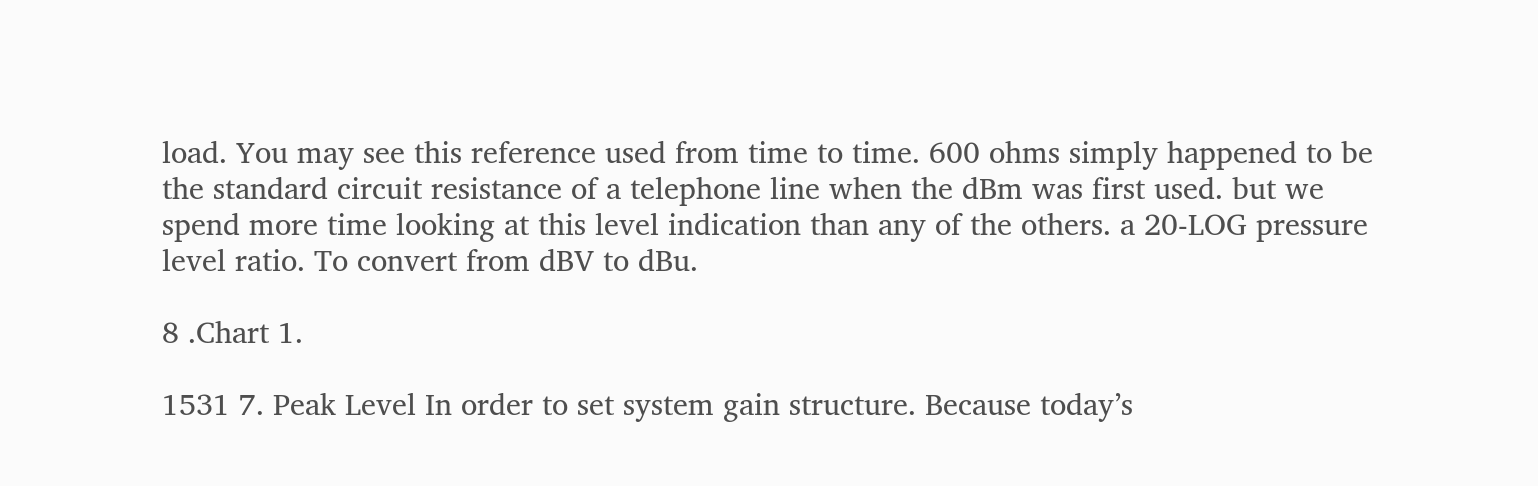load. You may see this reference used from time to time. 600 ohms simply happened to be the standard circuit resistance of a telephone line when the dBm was first used. but we spend more time looking at this level indication than any of the others. a 20-LOG pressure level ratio. To convert from dBV to dBu.

8 .Chart 1.

1531 7. Peak Level In order to set system gain structure. Because today’s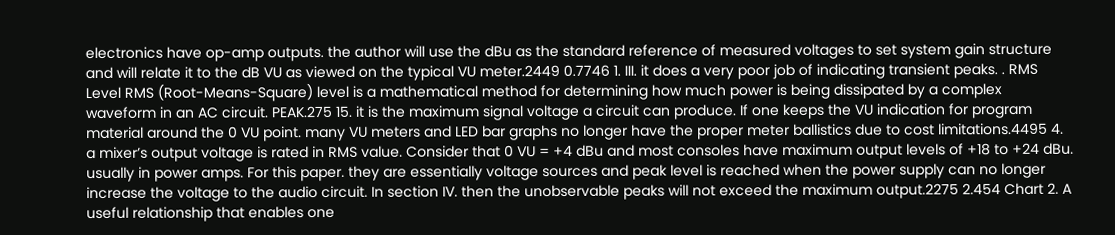electronics have op-amp outputs. the author will use the dBu as the standard reference of measured voltages to set system gain structure and will relate it to the dB VU as viewed on the typical VU meter.2449 0.7746 1. III. it does a very poor job of indicating transient peaks. . RMS Level RMS (Root-Means-Square) level is a mathematical method for determining how much power is being dissipated by a complex waveform in an AC circuit. PEAK.275 15. it is the maximum signal voltage a circuit can produce. If one keeps the VU indication for program material around the 0 VU point. many VU meters and LED bar graphs no longer have the proper meter ballistics due to cost limitations.4495 4. a mixer’s output voltage is rated in RMS value. Consider that 0 VU = +4 dBu and most consoles have maximum output levels of +18 to +24 dBu. usually in power amps. For this paper. they are essentially voltage sources and peak level is reached when the power supply can no longer increase the voltage to the audio circuit. In section IV. then the unobservable peaks will not exceed the maximum output.2275 2.454 Chart 2. A useful relationship that enables one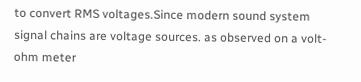to convert RMS voltages.Since modern sound system signal chains are voltage sources. as observed on a volt-ohm meter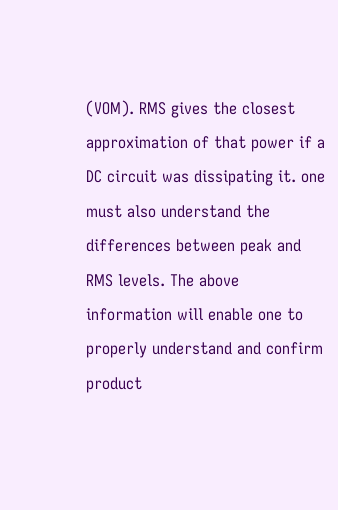(VOM). RMS gives the closest approximation of that power if a DC circuit was dissipating it. one must also understand the differences between peak and RMS levels. The above information will enable one to properly understand and confirm product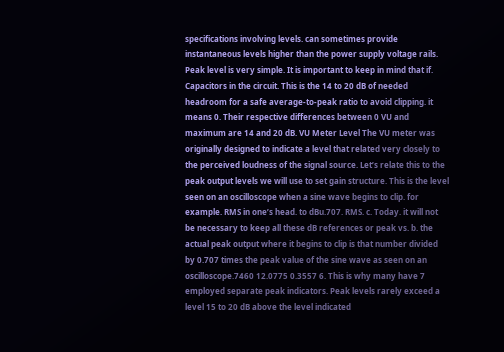specifications involving levels. can sometimes provide instantaneous levels higher than the power supply voltage rails. Peak level is very simple. It is important to keep in mind that if. Capacitors in the circuit. This is the 14 to 20 dB of needed headroom for a safe average-to-peak ratio to avoid clipping. it means 0. Their respective differences between 0 VU and maximum are 14 and 20 dB. VU Meter Level The VU meter was originally designed to indicate a level that related very closely to the perceived loudness of the signal source. Let’s relate this to the peak output levels we will use to set gain structure. This is the level seen on an oscilloscope when a sine wave begins to clip. for example. RMS in one’s head. to dBu.707. RMS. c. Today. it will not be necessary to keep all these dB references or peak vs. b. the actual peak output where it begins to clip is that number divided by 0.707 times the peak value of the sine wave as seen on an oscilloscope.7460 12.0775 0.3557 6. This is why many have 7 employed separate peak indicators. Peak levels rarely exceed a level 15 to 20 dB above the level indicated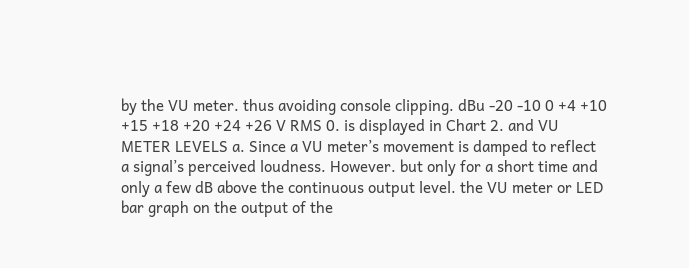by the VU meter. thus avoiding console clipping. dBu -20 -10 0 +4 +10 +15 +18 +20 +24 +26 V RMS 0. is displayed in Chart 2. and VU METER LEVELS a. Since a VU meter’s movement is damped to reflect a signal’s perceived loudness. However. but only for a short time and only a few dB above the continuous output level. the VU meter or LED bar graph on the output of the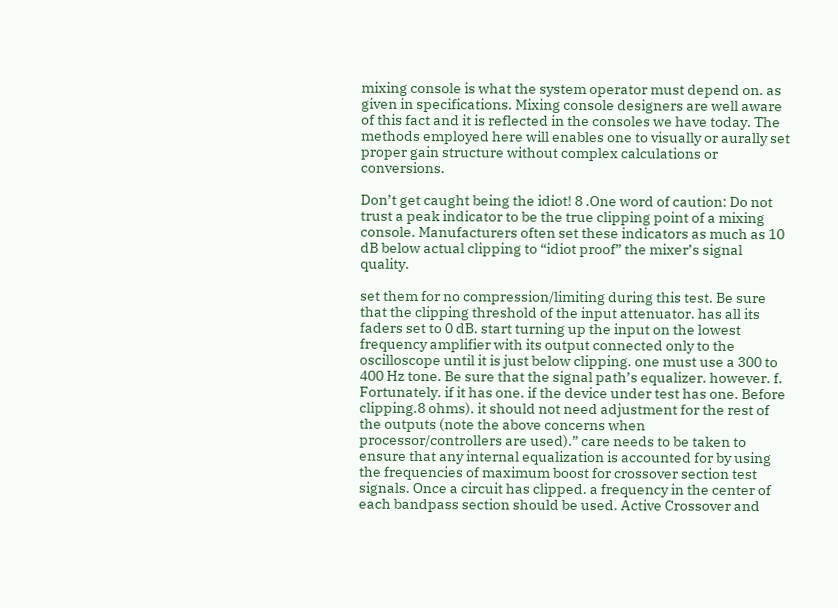mixing console is what the system operator must depend on. as given in specifications. Mixing console designers are well aware of this fact and it is reflected in the consoles we have today. The methods employed here will enables one to visually or aurally set proper gain structure without complex calculations or conversions.

Don’t get caught being the idiot! 8 .One word of caution: Do not trust a peak indicator to be the true clipping point of a mixing console. Manufacturers often set these indicators as much as 10 dB below actual clipping to “idiot proof” the mixer’s signal quality.

set them for no compression/limiting during this test. Be sure that the clipping threshold of the input attenuator. has all its faders set to 0 dB. start turning up the input on the lowest frequency amplifier with its output connected only to the oscilloscope until it is just below clipping. one must use a 300 to 400 Hz tone. Be sure that the signal path’s equalizer. however. f. Fortunately. if it has one. if the device under test has one. Before clipping.8 ohms). it should not need adjustment for the rest of the outputs (note the above concerns when processor/controllers are used).” care needs to be taken to ensure that any internal equalization is accounted for by using the frequencies of maximum boost for crossover section test signals. Once a circuit has clipped. a frequency in the center of each bandpass section should be used. Active Crossover and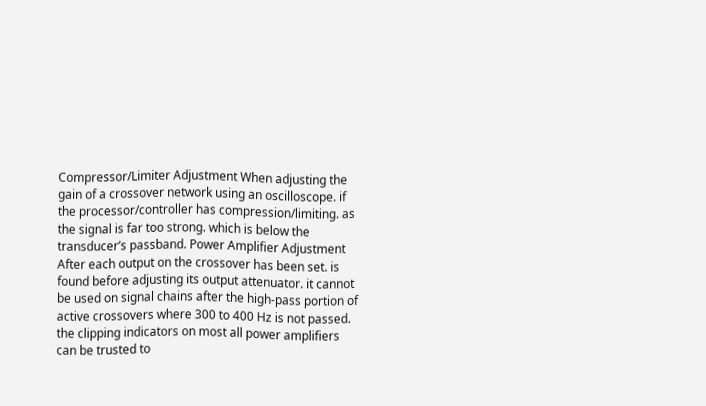Compressor/Limiter Adjustment When adjusting the gain of a crossover network using an oscilloscope. if the processor/controller has compression/limiting. as the signal is far too strong. which is below the transducer’s passband. Power Amplifier Adjustment After each output on the crossover has been set. is found before adjusting its output attenuator. it cannot be used on signal chains after the high-pass portion of active crossovers where 300 to 400 Hz is not passed. the clipping indicators on most all power amplifiers can be trusted to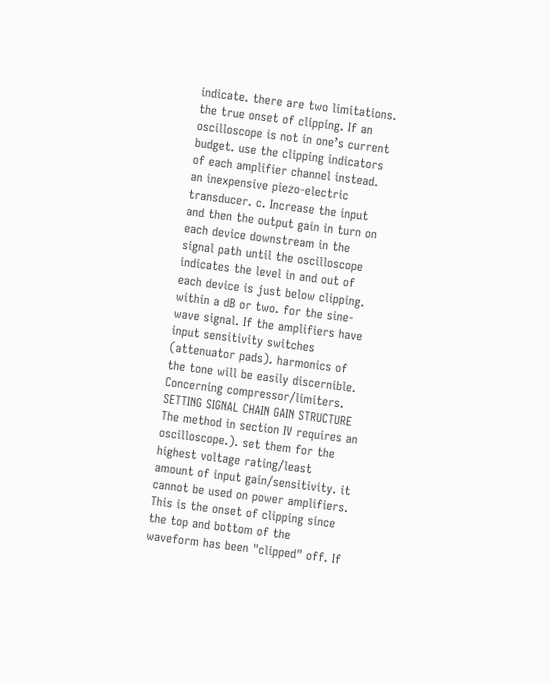indicate. there are two limitations. the true onset of clipping. If an oscilloscope is not in one’s current budget. use the clipping indicators of each amplifier channel instead. an inexpensive piezo-electric transducer. c. Increase the input and then the output gain in turn on each device downstream in the signal path until the oscilloscope indicates the level in and out of each device is just below clipping. within a dB or two. for the sine-wave signal. If the amplifiers have input sensitivity switches (attenuator pads). harmonics of the tone will be easily discernible. Concerning compressor/limiters. SETTING SIGNAL CHAIN GAIN STRUCTURE The method in section IV requires an oscilloscope.). set them for the highest voltage rating/least amount of input gain/sensitivity. it cannot be used on power amplifiers. This is the onset of clipping since the top and bottom of the waveform has been "clipped" off. If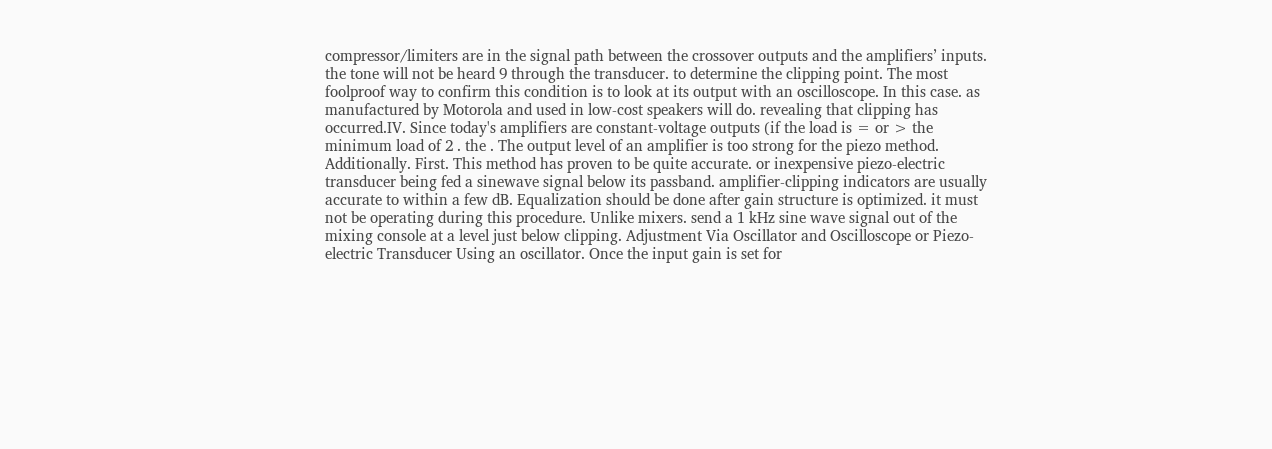compressor/limiters are in the signal path between the crossover outputs and the amplifiers’ inputs. the tone will not be heard 9 through the transducer. to determine the clipping point. The most foolproof way to confirm this condition is to look at its output with an oscilloscope. In this case. as manufactured by Motorola and used in low-cost speakers will do. revealing that clipping has occurred.IV. Since today's amplifiers are constant-voltage outputs (if the load is = or > the minimum load of 2 . the . The output level of an amplifier is too strong for the piezo method. Additionally. First. This method has proven to be quite accurate. or inexpensive piezo-electric transducer being fed a sinewave signal below its passband. amplifier-clipping indicators are usually accurate to within a few dB. Equalization should be done after gain structure is optimized. it must not be operating during this procedure. Unlike mixers. send a 1 kHz sine wave signal out of the mixing console at a level just below clipping. Adjustment Via Oscillator and Oscilloscope or Piezo-electric Transducer Using an oscillator. Once the input gain is set for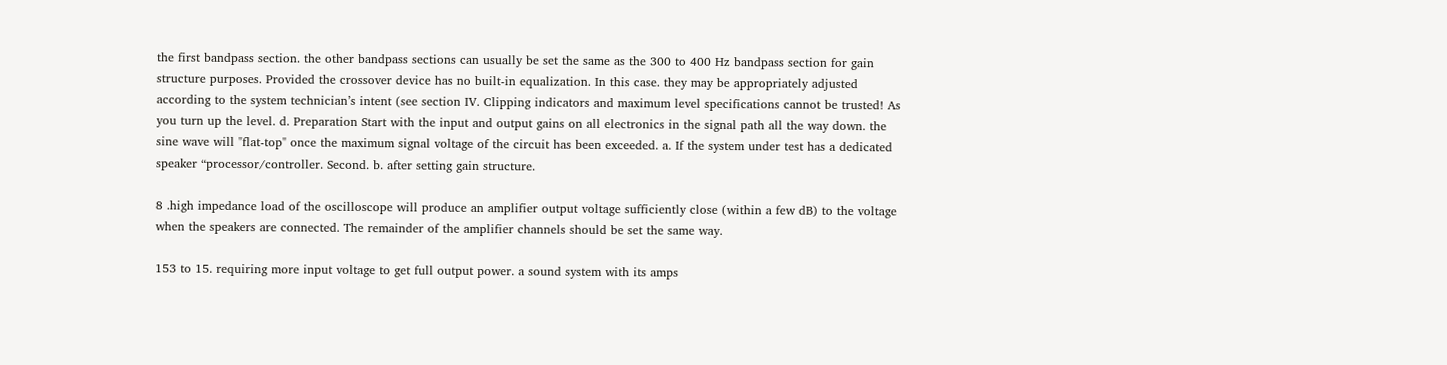the first bandpass section. the other bandpass sections can usually be set the same as the 300 to 400 Hz bandpass section for gain structure purposes. Provided the crossover device has no built-in equalization. In this case. they may be appropriately adjusted according to the system technician’s intent (see section IV. Clipping indicators and maximum level specifications cannot be trusted! As you turn up the level. d. Preparation Start with the input and output gains on all electronics in the signal path all the way down. the sine wave will "flat-top" once the maximum signal voltage of the circuit has been exceeded. a. If the system under test has a dedicated speaker “processor/controller. Second. b. after setting gain structure.

8 .high impedance load of the oscilloscope will produce an amplifier output voltage sufficiently close (within a few dB) to the voltage when the speakers are connected. The remainder of the amplifier channels should be set the same way.

153 to 15. requiring more input voltage to get full output power. a sound system with its amps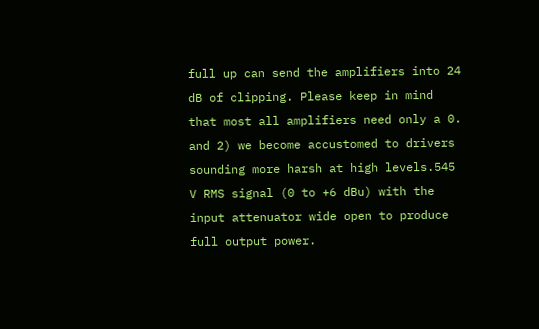full up can send the amplifiers into 24 dB of clipping. Please keep in mind that most all amplifiers need only a 0. and 2) we become accustomed to drivers sounding more harsh at high levels.545 V RMS signal (0 to +6 dBu) with the input attenuator wide open to produce full output power.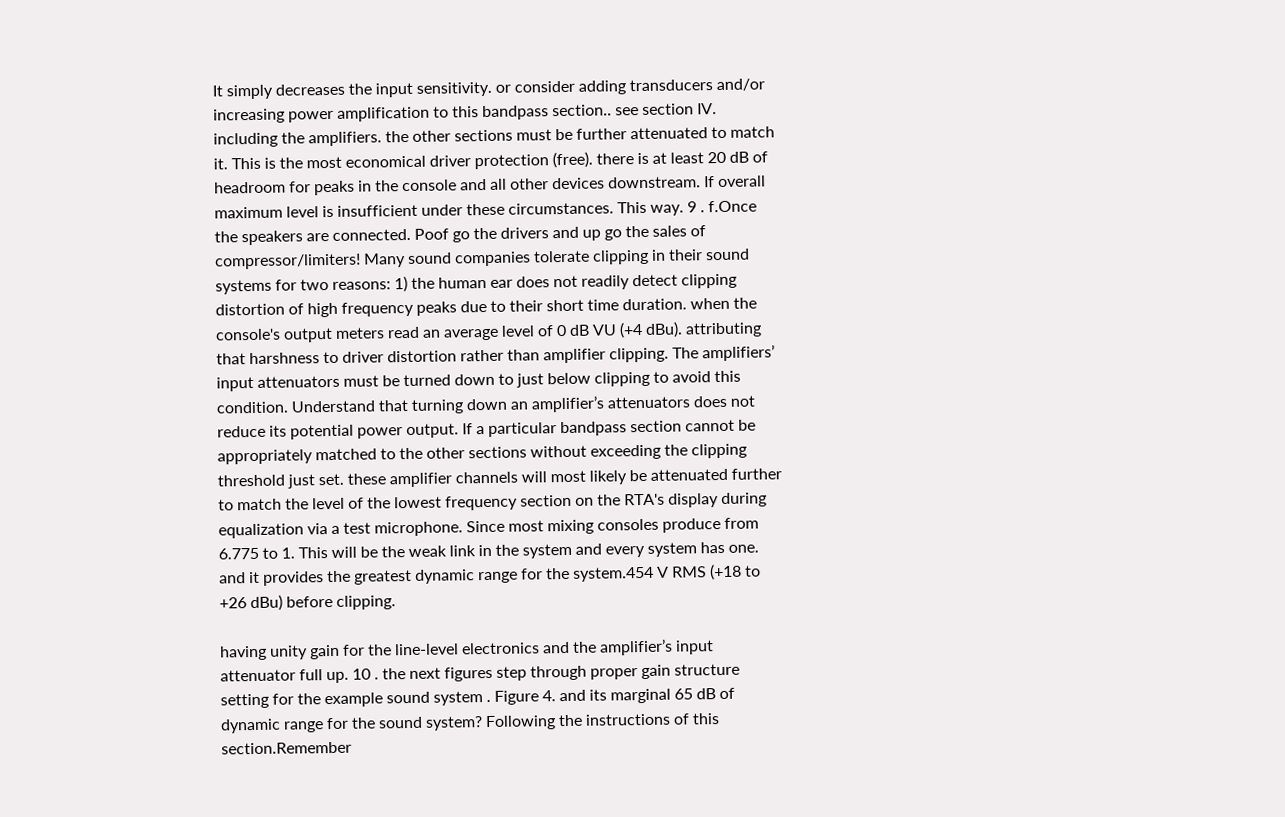It simply decreases the input sensitivity. or consider adding transducers and/or increasing power amplification to this bandpass section.. see section IV. including the amplifiers. the other sections must be further attenuated to match it. This is the most economical driver protection (free). there is at least 20 dB of headroom for peaks in the console and all other devices downstream. If overall maximum level is insufficient under these circumstances. This way. 9 . f.Once the speakers are connected. Poof go the drivers and up go the sales of compressor/limiters! Many sound companies tolerate clipping in their sound systems for two reasons: 1) the human ear does not readily detect clipping distortion of high frequency peaks due to their short time duration. when the console's output meters read an average level of 0 dB VU (+4 dBu). attributing that harshness to driver distortion rather than amplifier clipping. The amplifiers’ input attenuators must be turned down to just below clipping to avoid this condition. Understand that turning down an amplifier’s attenuators does not reduce its potential power output. If a particular bandpass section cannot be appropriately matched to the other sections without exceeding the clipping threshold just set. these amplifier channels will most likely be attenuated further to match the level of the lowest frequency section on the RTA's display during equalization via a test microphone. Since most mixing consoles produce from 6.775 to 1. This will be the weak link in the system and every system has one. and it provides the greatest dynamic range for the system.454 V RMS (+18 to +26 dBu) before clipping.

having unity gain for the line-level electronics and the amplifier’s input attenuator full up. 10 . the next figures step through proper gain structure setting for the example sound system . Figure 4. and its marginal 65 dB of dynamic range for the sound system? Following the instructions of this section.Remember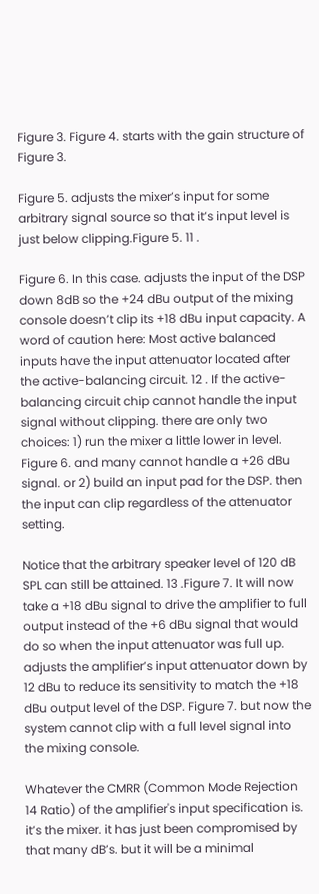Figure 3. Figure 4. starts with the gain structure of Figure 3.

Figure 5. adjusts the mixer’s input for some arbitrary signal source so that it’s input level is just below clipping.Figure 5. 11 .

Figure 6. In this case. adjusts the input of the DSP down 8dB so the +24 dBu output of the mixing console doesn’t clip its +18 dBu input capacity. A word of caution here: Most active balanced inputs have the input attenuator located after the active-balancing circuit. 12 . If the active-balancing circuit chip cannot handle the input signal without clipping. there are only two choices: 1) run the mixer a little lower in level. Figure 6. and many cannot handle a +26 dBu signal. or 2) build an input pad for the DSP. then the input can clip regardless of the attenuator setting.

Notice that the arbitrary speaker level of 120 dB SPL can still be attained. 13 .Figure 7. It will now take a +18 dBu signal to drive the amplifier to full output instead of the +6 dBu signal that would do so when the input attenuator was full up. adjusts the amplifier’s input attenuator down by 12 dBu to reduce its sensitivity to match the +18 dBu output level of the DSP. Figure 7. but now the system cannot clip with a full level signal into the mixing console.

Whatever the CMRR (Common Mode Rejection 14 Ratio) of the amplifier's input specification is. it’s the mixer. it has just been compromised by that many dB’s. but it will be a minimal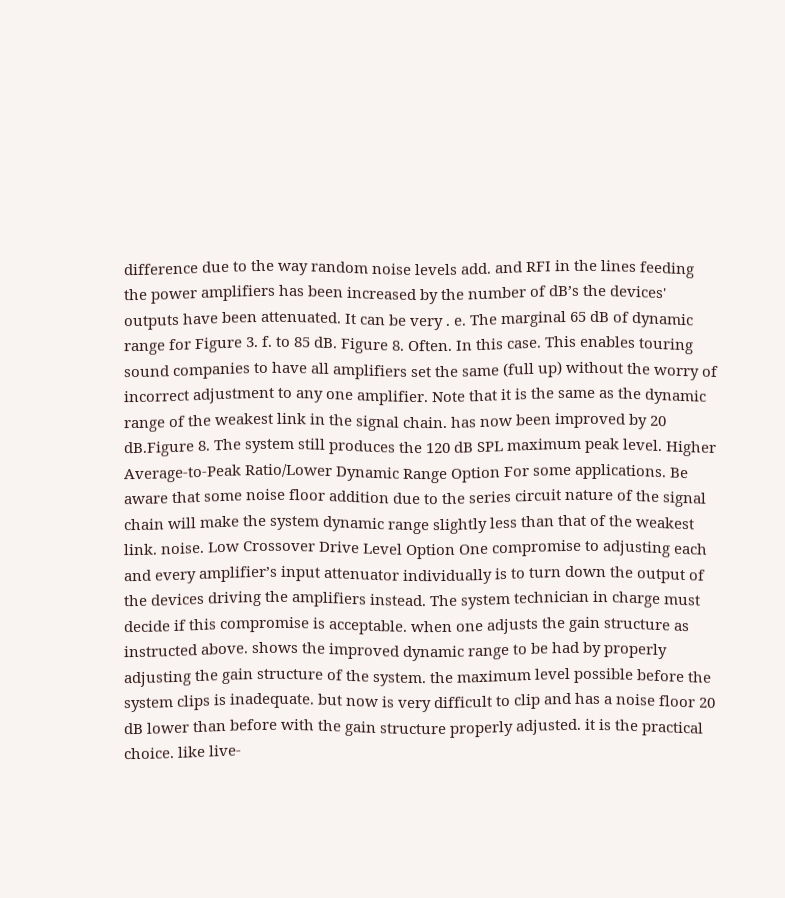difference due to the way random noise levels add. and RFI in the lines feeding the power amplifiers has been increased by the number of dB’s the devices' outputs have been attenuated. It can be very . e. The marginal 65 dB of dynamic range for Figure 3. f. to 85 dB. Figure 8. Often. In this case. This enables touring sound companies to have all amplifiers set the same (full up) without the worry of incorrect adjustment to any one amplifier. Note that it is the same as the dynamic range of the weakest link in the signal chain. has now been improved by 20 dB.Figure 8. The system still produces the 120 dB SPL maximum peak level. Higher Average-to-Peak Ratio/Lower Dynamic Range Option For some applications. Be aware that some noise floor addition due to the series circuit nature of the signal chain will make the system dynamic range slightly less than that of the weakest link. noise. Low Crossover Drive Level Option One compromise to adjusting each and every amplifier’s input attenuator individually is to turn down the output of the devices driving the amplifiers instead. The system technician in charge must decide if this compromise is acceptable. when one adjusts the gain structure as instructed above. shows the improved dynamic range to be had by properly adjusting the gain structure of the system. the maximum level possible before the system clips is inadequate. but now is very difficult to clip and has a noise floor 20 dB lower than before with the gain structure properly adjusted. it is the practical choice. like live-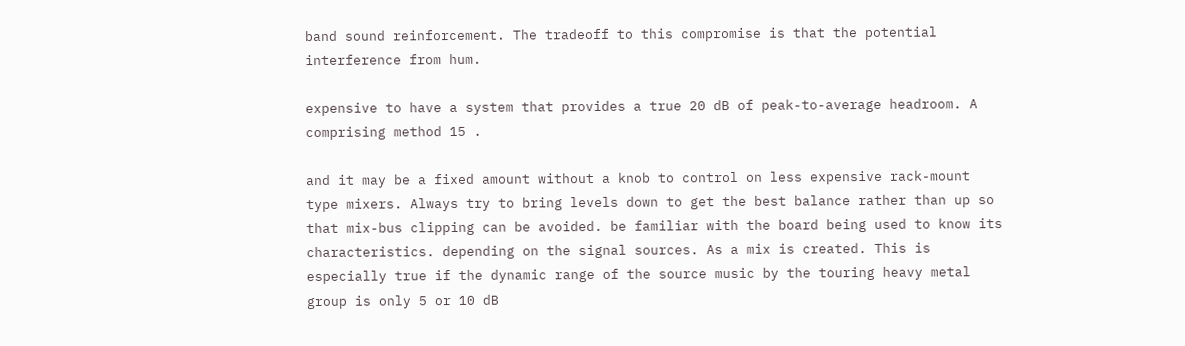band sound reinforcement. The tradeoff to this compromise is that the potential interference from hum.

expensive to have a system that provides a true 20 dB of peak-to-average headroom. A comprising method 15 .

and it may be a fixed amount without a knob to control on less expensive rack-mount type mixers. Always try to bring levels down to get the best balance rather than up so that mix-bus clipping can be avoided. be familiar with the board being used to know its characteristics. depending on the signal sources. As a mix is created. This is especially true if the dynamic range of the source music by the touring heavy metal group is only 5 or 10 dB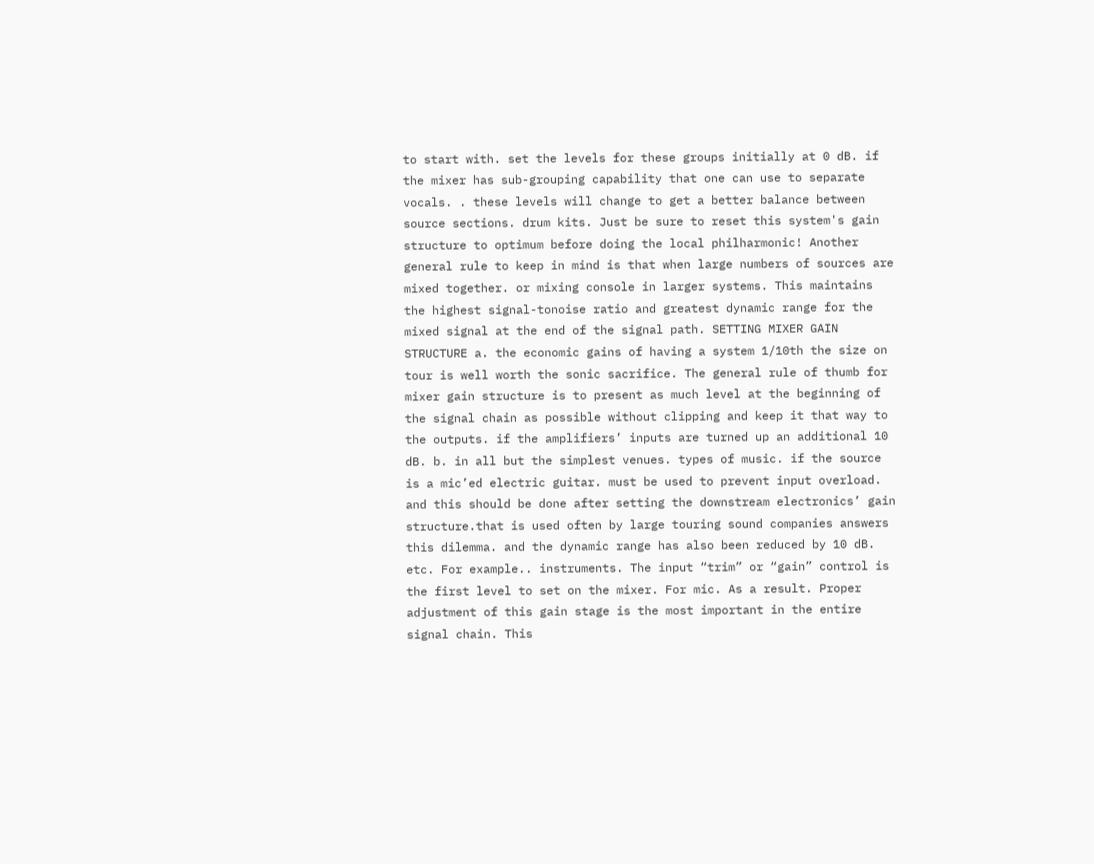to start with. set the levels for these groups initially at 0 dB. if the mixer has sub-grouping capability that one can use to separate vocals. . these levels will change to get a better balance between source sections. drum kits. Just be sure to reset this system's gain structure to optimum before doing the local philharmonic! Another general rule to keep in mind is that when large numbers of sources are mixed together. or mixing console in larger systems. This maintains the highest signal-tonoise ratio and greatest dynamic range for the mixed signal at the end of the signal path. SETTING MIXER GAIN STRUCTURE a. the economic gains of having a system 1/10th the size on tour is well worth the sonic sacrifice. The general rule of thumb for mixer gain structure is to present as much level at the beginning of the signal chain as possible without clipping and keep it that way to the outputs. if the amplifiers’ inputs are turned up an additional 10 dB. b. in all but the simplest venues. types of music. if the source is a mic’ed electric guitar. must be used to prevent input overload. and this should be done after setting the downstream electronics’ gain structure.that is used often by large touring sound companies answers this dilemma. and the dynamic range has also been reduced by 10 dB. etc. For example.. instruments. The input “trim” or “gain” control is the first level to set on the mixer. For mic. As a result. Proper adjustment of this gain stage is the most important in the entire signal chain. This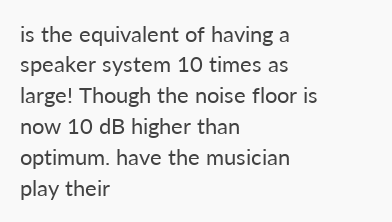is the equivalent of having a speaker system 10 times as large! Though the noise floor is now 10 dB higher than optimum. have the musician play their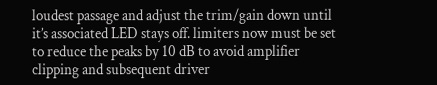loudest passage and adjust the trim/gain down until it’s associated LED stays off. limiters now must be set to reduce the peaks by 10 dB to avoid amplifier clipping and subsequent driver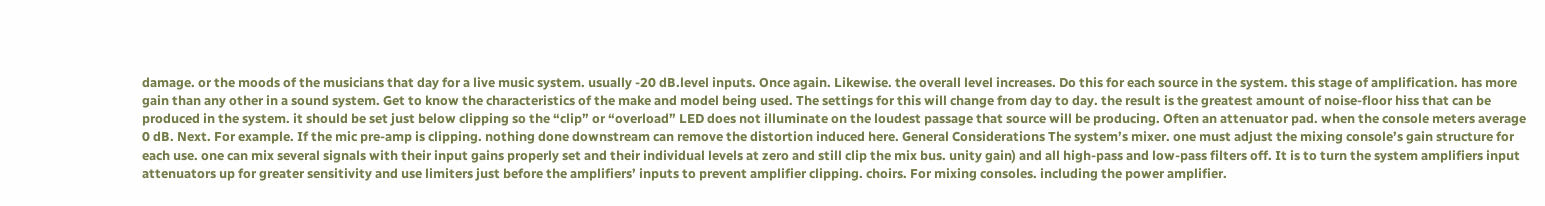damage. or the moods of the musicians that day for a live music system. usually -20 dB.level inputs. Once again. Likewise. the overall level increases. Do this for each source in the system. this stage of amplification. has more gain than any other in a sound system. Get to know the characteristics of the make and model being used. The settings for this will change from day to day. the result is the greatest amount of noise-floor hiss that can be produced in the system. it should be set just below clipping so the “clip” or “overload” LED does not illuminate on the loudest passage that source will be producing. Often an attenuator pad. when the console meters average 0 dB. Next. For example. If the mic pre-amp is clipping. nothing done downstream can remove the distortion induced here. General Considerations The system’s mixer. one must adjust the mixing console’s gain structure for each use. one can mix several signals with their input gains properly set and their individual levels at zero and still clip the mix bus. unity gain) and all high-pass and low-pass filters off. It is to turn the system amplifiers input attenuators up for greater sensitivity and use limiters just before the amplifiers’ inputs to prevent amplifier clipping. choirs. For mixing consoles. including the power amplifier.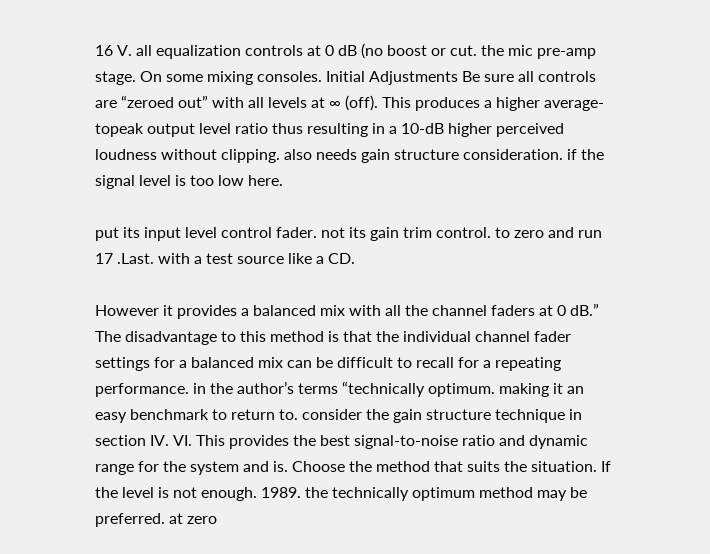16 V. all equalization controls at 0 dB (no boost or cut. the mic pre-amp stage. On some mixing consoles. Initial Adjustments Be sure all controls are “zeroed out” with all levels at ∞ (off). This produces a higher average-topeak output level ratio thus resulting in a 10-dB higher perceived loudness without clipping. also needs gain structure consideration. if the signal level is too low here.

put its input level control fader. not its gain trim control. to zero and run 17 .Last. with a test source like a CD.

However it provides a balanced mix with all the channel faders at 0 dB.” The disadvantage to this method is that the individual channel fader settings for a balanced mix can be difficult to recall for a repeating performance. in the author’s terms “technically optimum. making it an easy benchmark to return to. consider the gain structure technique in section IV. VI. This provides the best signal-to-noise ratio and dynamic range for the system and is. Choose the method that suits the situation. If the level is not enough. 1989. the technically optimum method may be preferred. at zero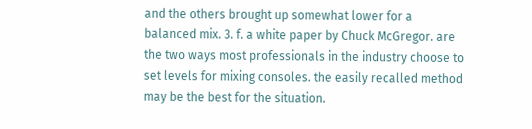and the others brought up somewhat lower for a balanced mix. 3. f. a white paper by Chuck McGregor. are the two ways most professionals in the industry choose to set levels for mixing consoles. the easily recalled method may be the best for the situation.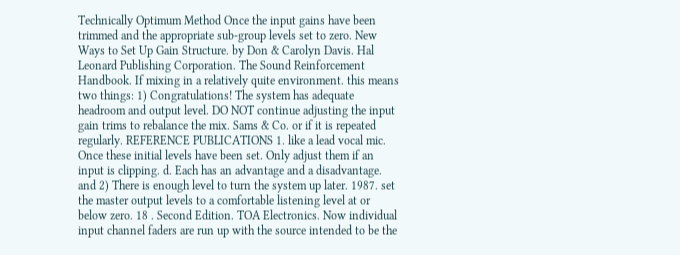Technically Optimum Method Once the input gains have been trimmed and the appropriate sub-group levels set to zero. New Ways to Set Up Gain Structure. by Don & Carolyn Davis. Hal Leonard Publishing Corporation. The Sound Reinforcement Handbook. If mixing in a relatively quite environment. this means two things: 1) Congratulations! The system has adequate headroom and output level. DO NOT continue adjusting the input gain trims to rebalance the mix. Sams & Co. or if it is repeated regularly. REFERENCE PUBLICATIONS 1. like a lead vocal mic. Once these initial levels have been set. Only adjust them if an input is clipping. d. Each has an advantage and a disadvantage. and 2) There is enough level to turn the system up later. 1987. set the master output levels to a comfortable listening level at or below zero. 18 . Second Edition. TOA Electronics. Now individual input channel faders are run up with the source intended to be the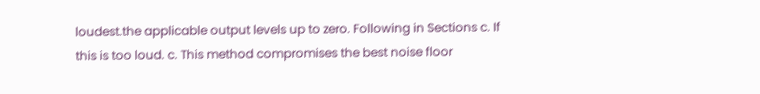loudest.the applicable output levels up to zero. Following in Sections c. If this is too loud. c. This method compromises the best noise floor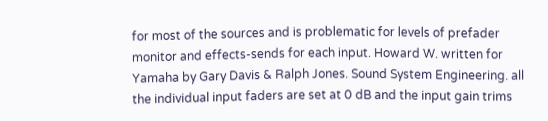for most of the sources and is problematic for levels of prefader monitor and effects-sends for each input. Howard W. written for Yamaha by Gary Davis & Ralph Jones. Sound System Engineering. all the individual input faders are set at 0 dB and the input gain trims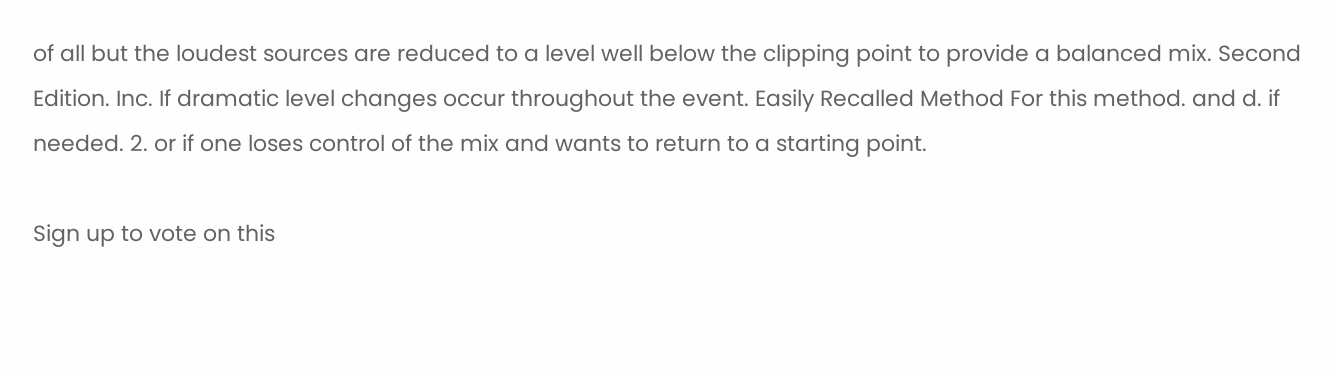of all but the loudest sources are reduced to a level well below the clipping point to provide a balanced mix. Second Edition. Inc. If dramatic level changes occur throughout the event. Easily Recalled Method For this method. and d. if needed. 2. or if one loses control of the mix and wants to return to a starting point.

Sign up to vote on this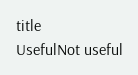title
UsefulNot useful